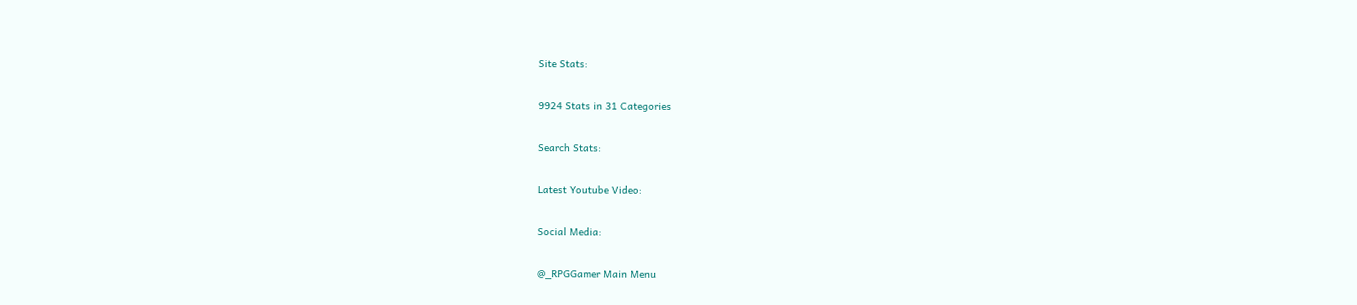Site Stats:

9924 Stats in 31 Categories

Search Stats:

Latest Youtube Video:

Social Media:

@_RPGGamer Main Menu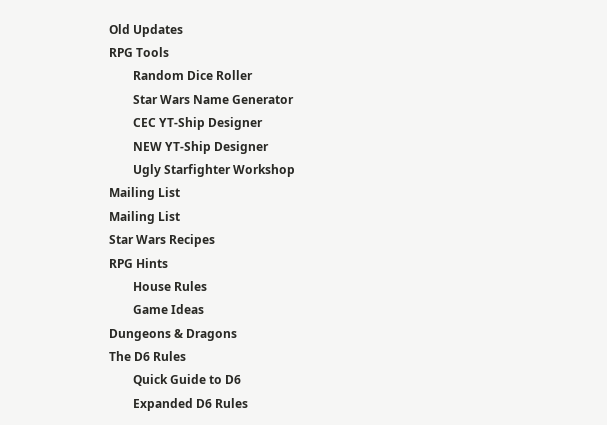Old Updates
RPG Tools
        Random Dice Roller
        Star Wars Name Generator
        CEC YT-Ship Designer
        NEW YT-Ship Designer
        Ugly Starfighter Workshop
Mailing List
Mailing List
Star Wars Recipes
RPG Hints
        House Rules
        Game Ideas
Dungeons & Dragons
The D6 Rules
        Quick Guide to D6
        Expanded D6 Rules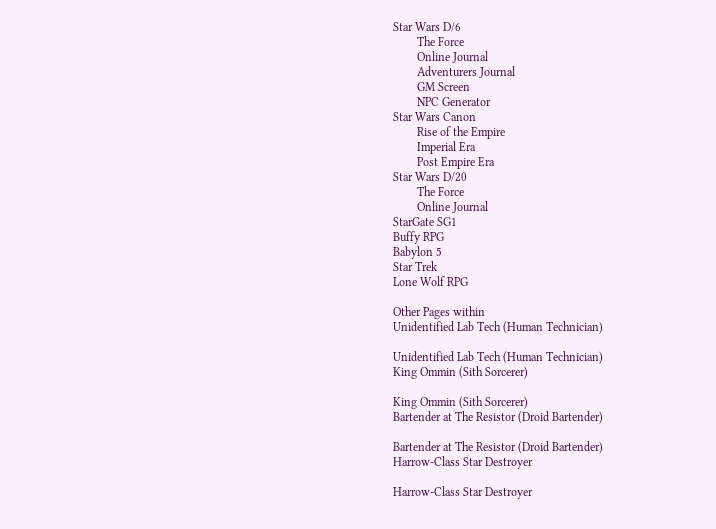Star Wars D/6
        The Force
        Online Journal
        Adventurers Journal
        GM Screen
        NPC Generator
Star Wars Canon
        Rise of the Empire
        Imperial Era
        Post Empire Era
Star Wars D/20
        The Force
        Online Journal
StarGate SG1
Buffy RPG
Babylon 5
Star Trek
Lone Wolf RPG

Other Pages within
Unidentified Lab Tech (Human Technician)

Unidentified Lab Tech (Human Technician)
King Ommin (Sith Sorcerer)

King Ommin (Sith Sorcerer)
Bartender at The Resistor (Droid Bartender)

Bartender at The Resistor (Droid Bartender)
Harrow-Class Star Destroyer

Harrow-Class Star Destroyer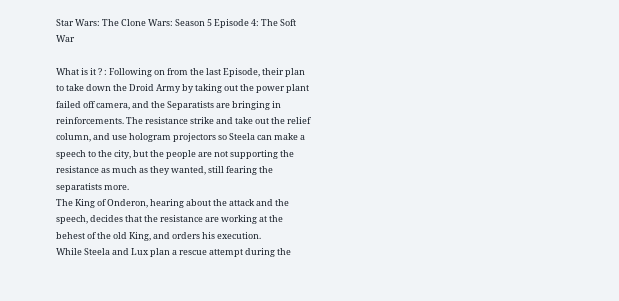Star Wars: The Clone Wars: Season 5 Episode 4: The Soft War

What is it ? : Following on from the last Episode, their plan to take down the Droid Army by taking out the power plant failed off camera, and the Separatists are bringing in reinforcements. The resistance strike and take out the relief column, and use hologram projectors so Steela can make a speech to the city, but the people are not supporting the resistance as much as they wanted, still fearing the separatists more.
The King of Onderon, hearing about the attack and the speech, decides that the resistance are working at the behest of the old King, and orders his execution.
While Steela and Lux plan a rescue attempt during the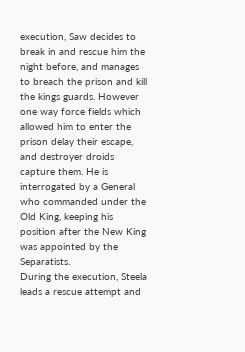execution, Saw decides to break in and rescue him the night before, and manages to breach the prison and kill the kings guards. However one way force fields which allowed him to enter the prison delay their escape, and destroyer droids capture them. He is interrogated by a General who commanded under the Old King, keeping his position after the New King was appointed by the Separatists.
During the execution, Steela leads a rescue attempt and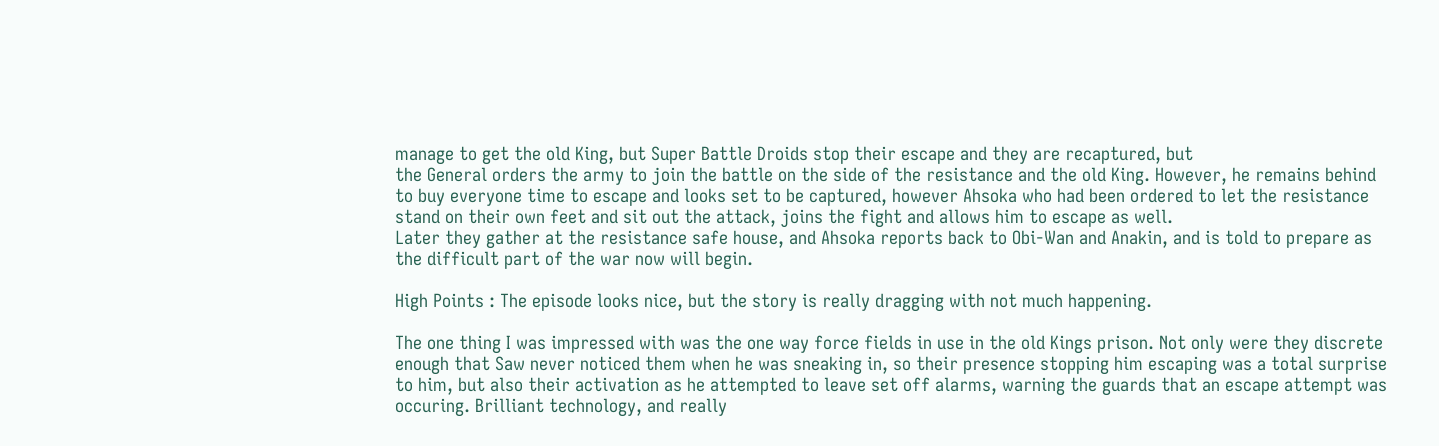manage to get the old King, but Super Battle Droids stop their escape and they are recaptured, but
the General orders the army to join the battle on the side of the resistance and the old King. However, he remains behind to buy everyone time to escape and looks set to be captured, however Ahsoka who had been ordered to let the resistance stand on their own feet and sit out the attack, joins the fight and allows him to escape as well.
Later they gather at the resistance safe house, and Ahsoka reports back to Obi-Wan and Anakin, and is told to prepare as the difficult part of the war now will begin.

High Points : The episode looks nice, but the story is really dragging with not much happening.

The one thing I was impressed with was the one way force fields in use in the old Kings prison. Not only were they discrete enough that Saw never noticed them when he was sneaking in, so their presence stopping him escaping was a total surprise to him, but also their activation as he attempted to leave set off alarms, warning the guards that an escape attempt was occuring. Brilliant technology, and really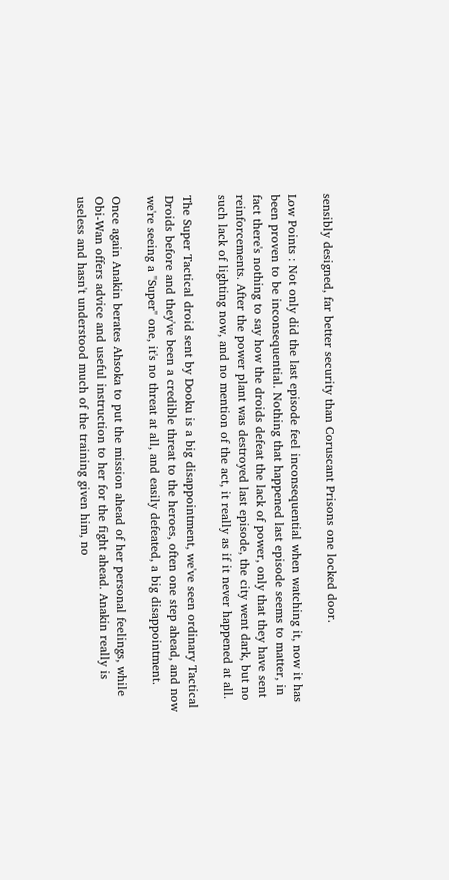sensibly designed, far better security than Coruscant Prisons one locked door.

Low Points : Not only did the last episode feel inconsequential when watching it, now it has been proven to be inconsequential. Nothing that happened last episode seems to matter, in fact there's nothing to say how the droids defeat the lack of power, only that they have sent reinforcements. After the power plant was destroyed last episode, the city went dark, but no such lack of lighting now, and no mention of the act, it really as if it never happened at all.

The Super Tactical droid sent by Dooku is a big disappointment, we've seen ordinary Tactical Droids before and they've been a credible threat to the heroes, often one step ahead, and now we're seeing a "Super" one, it's no threat at all, and easily defeated, a big disappointment.

Once again Anakin berates Ahsoka to put the mission ahead of her personal feelings, while Obi-Wan offers advice and useful instruction to her for the fight ahead. Anakin really is useless and hasn't understood much of the training given him, no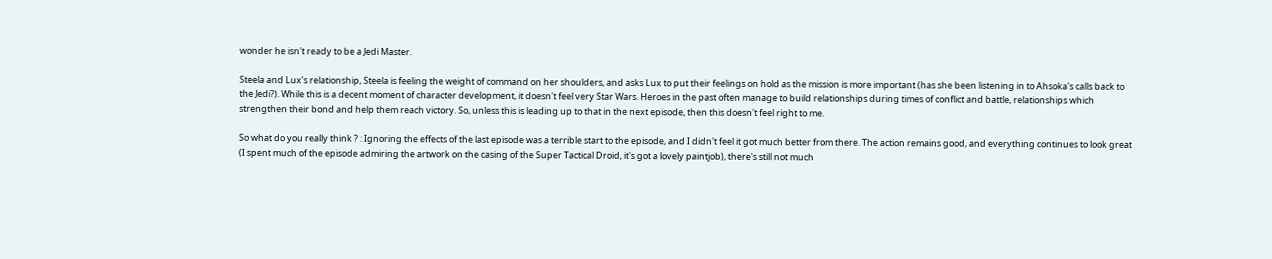wonder he isn't ready to be a Jedi Master.

Steela and Lux's relationship, Steela is feeling the weight of command on her shoulders, and asks Lux to put their feelings on hold as the mission is more important (has she been listening in to Ahsoka's calls back to the Jedi?). While this is a decent moment of character development, it doesn't feel very Star Wars. Heroes in the past often manage to build relationships during times of conflict and battle, relationships which strengthen their bond and help them reach victory. So, unless this is leading up to that in the next episode, then this doesn't feel right to me.

So what do you really think ? : Ignoring the effects of the last episode was a terrible start to the episode, and I didn't feel it got much better from there. The action remains good, and everything continues to look great (I spent much of the episode admiring the artwork on the casing of the Super Tactical Droid, it's got a lovely paintjob), there's still not much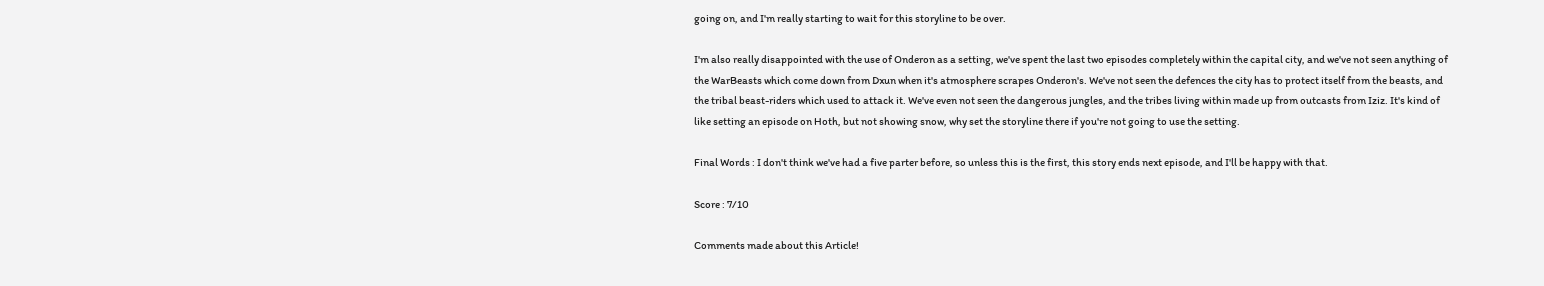going on, and I'm really starting to wait for this storyline to be over.

I'm also really disappointed with the use of Onderon as a setting, we've spent the last two episodes completely within the capital city, and we've not seen anything of the WarBeasts which come down from Dxun when it's atmosphere scrapes Onderon's. We've not seen the defences the city has to protect itself from the beasts, and the tribal beast-riders which used to attack it. We've even not seen the dangerous jungles, and the tribes living within made up from outcasts from Iziz. It's kind of like setting an episode on Hoth, but not showing snow, why set the storyline there if you're not going to use the setting.

Final Words : I don't think we've had a five parter before, so unless this is the first, this story ends next episode, and I'll be happy with that.

Score : 7/10

Comments made about this Article!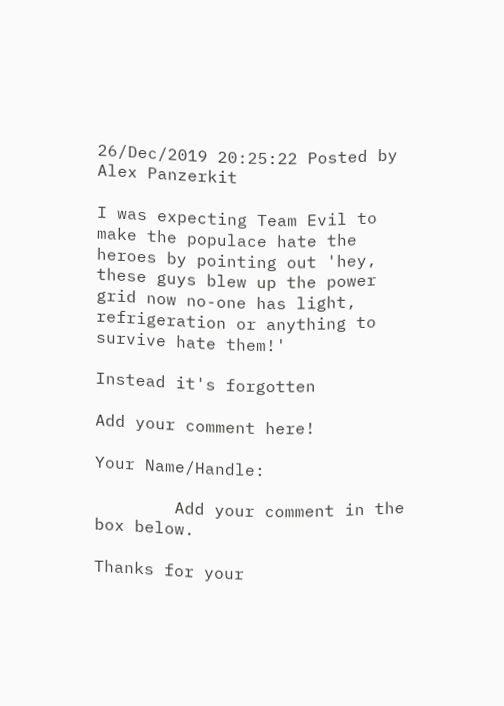26/Dec/2019 20:25:22 Posted by Alex Panzerkit

I was expecting Team Evil to make the populace hate the heroes by pointing out 'hey, these guys blew up the power grid now no-one has light, refrigeration or anything to survive hate them!'

Instead it's forgotten

Add your comment here!

Your Name/Handle:

        Add your comment in the box below.

Thanks for your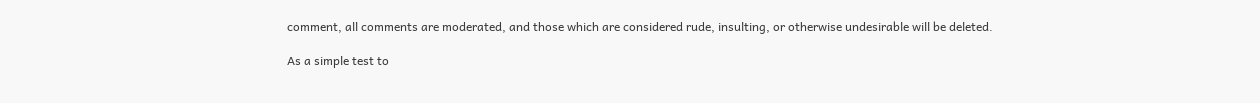comment, all comments are moderated, and those which are considered rude, insulting, or otherwise undesirable will be deleted.

As a simple test to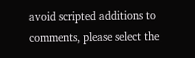avoid scripted additions to comments, please select the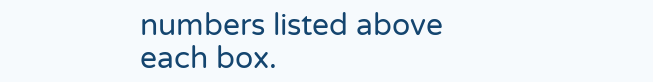numbers listed above each box.